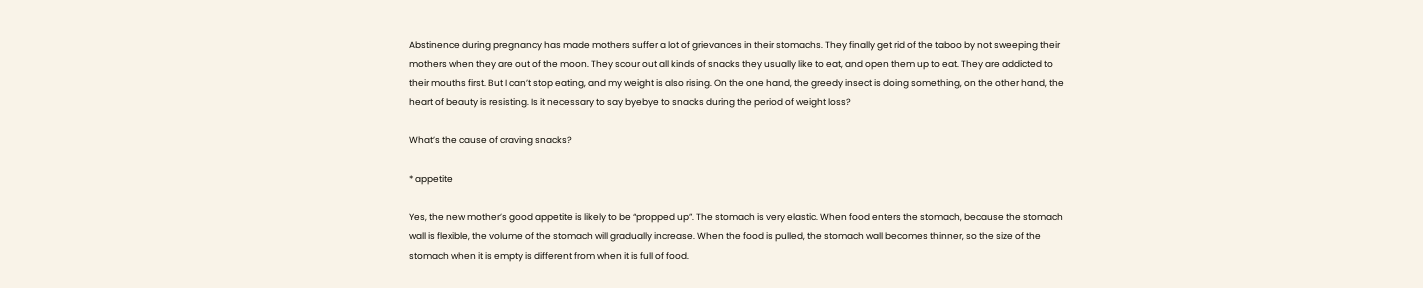Abstinence during pregnancy has made mothers suffer a lot of grievances in their stomachs. They finally get rid of the taboo by not sweeping their mothers when they are out of the moon. They scour out all kinds of snacks they usually like to eat, and open them up to eat. They are addicted to their mouths first. But I can’t stop eating, and my weight is also rising. On the one hand, the greedy insect is doing something, on the other hand, the heart of beauty is resisting. Is it necessary to say byebye to snacks during the period of weight loss?

What’s the cause of craving snacks?

* appetite

Yes, the new mother’s good appetite is likely to be “propped up”. The stomach is very elastic. When food enters the stomach, because the stomach wall is flexible, the volume of the stomach will gradually increase. When the food is pulled, the stomach wall becomes thinner, so the size of the stomach when it is empty is different from when it is full of food.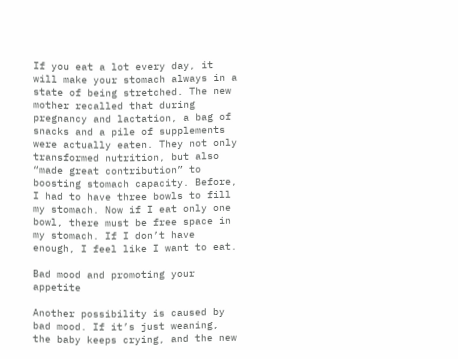If you eat a lot every day, it will make your stomach always in a state of being stretched. The new mother recalled that during pregnancy and lactation, a bag of snacks and a pile of supplements were actually eaten. They not only transformed nutrition, but also “made great contribution” to boosting stomach capacity. Before, I had to have three bowls to fill my stomach. Now if I eat only one bowl, there must be free space in my stomach. If I don’t have enough, I feel like I want to eat.

Bad mood and promoting your appetite

Another possibility is caused by bad mood. If it’s just weaning, the baby keeps crying, and the new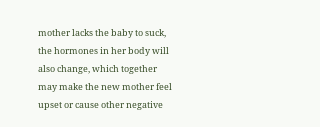mother lacks the baby to suck, the hormones in her body will also change, which together may make the new mother feel upset or cause other negative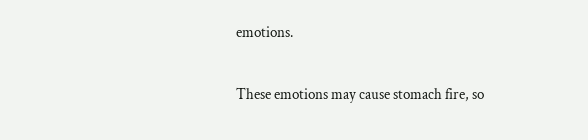emotions.

These emotions may cause stomach fire, so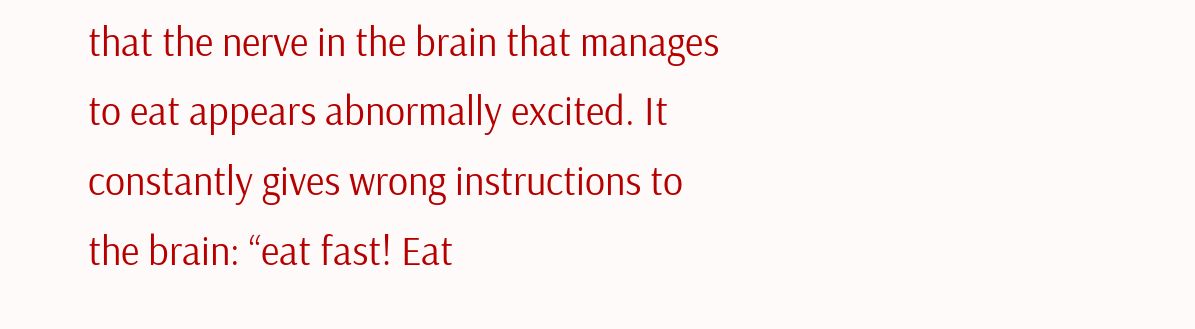that the nerve in the brain that manages to eat appears abnormally excited. It constantly gives wrong instructions to the brain: “eat fast! Eat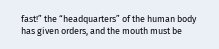fast!” the “headquarters” of the human body has given orders, and the mouth must be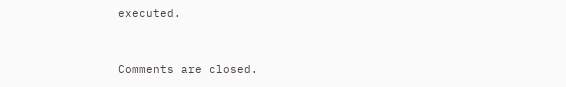executed.


Comments are closed.